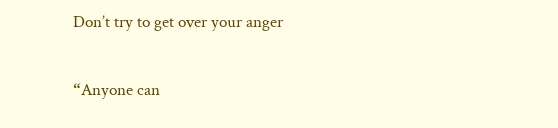Don’t try to get over your anger

“Anyone can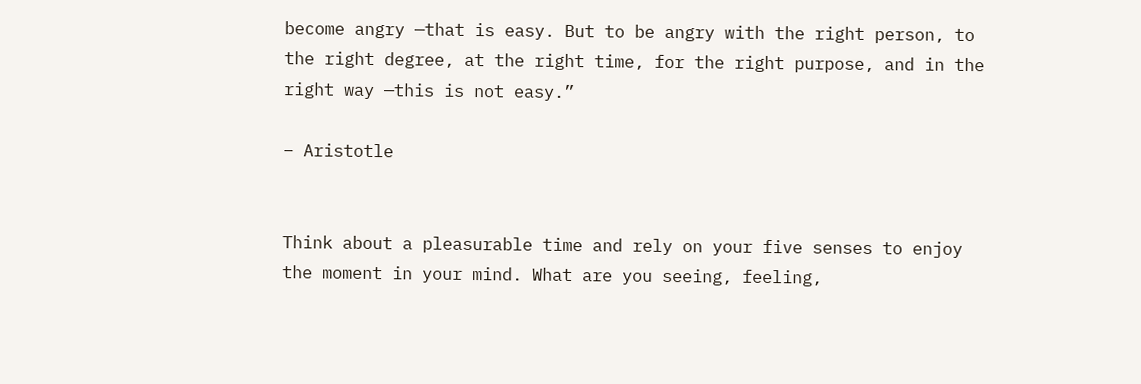become angry —that is easy. But to be angry with the right person, to the right degree, at the right time, for the right purpose, and in the right way —this is not easy.”

– Aristotle


Think about a pleasurable time and rely on your five senses to enjoy the moment in your mind. What are you seeing, feeling,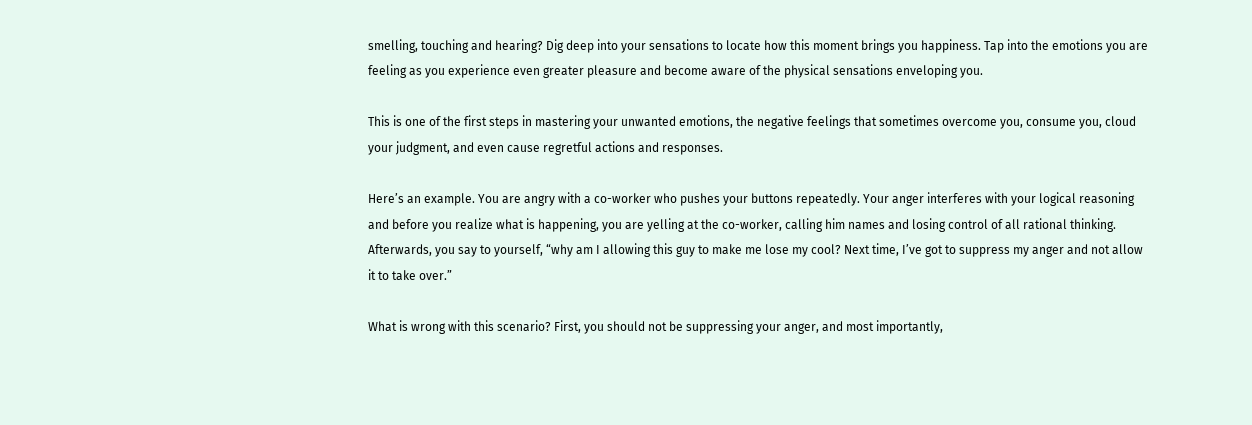smelling, touching and hearing? Dig deep into your sensations to locate how this moment brings you happiness. Tap into the emotions you are feeling as you experience even greater pleasure and become aware of the physical sensations enveloping you.

This is one of the first steps in mastering your unwanted emotions, the negative feelings that sometimes overcome you, consume you, cloud your judgment, and even cause regretful actions and responses.

Here’s an example. You are angry with a co-worker who pushes your buttons repeatedly. Your anger interferes with your logical reasoning and before you realize what is happening, you are yelling at the co-worker, calling him names and losing control of all rational thinking. Afterwards, you say to yourself, “why am I allowing this guy to make me lose my cool? Next time, I’ve got to suppress my anger and not allow it to take over.”

What is wrong with this scenario? First, you should not be suppressing your anger, and most importantly,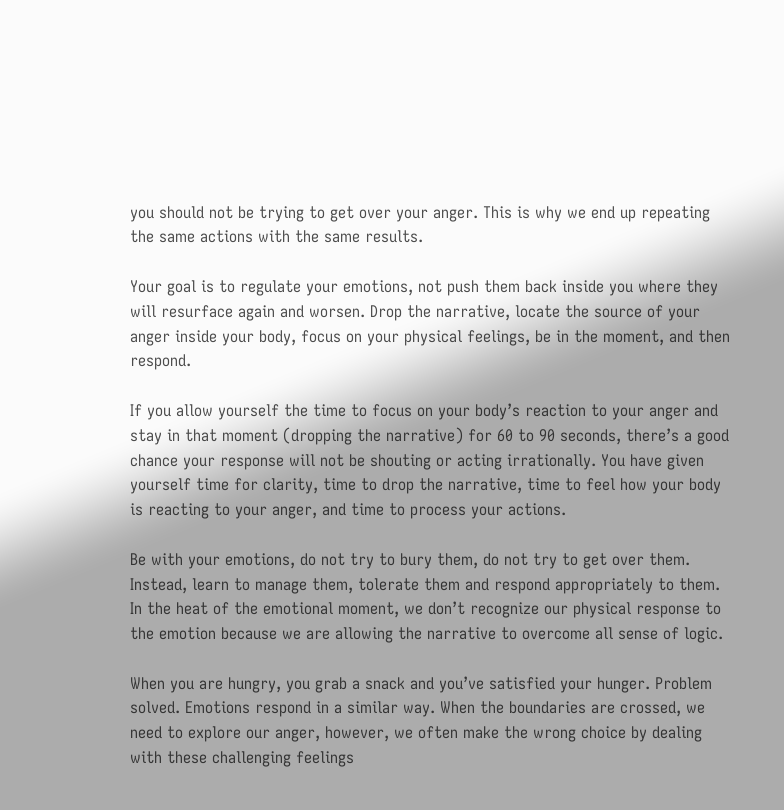you should not be trying to get over your anger. This is why we end up repeating the same actions with the same results.

Your goal is to regulate your emotions, not push them back inside you where they will resurface again and worsen. Drop the narrative, locate the source of your anger inside your body, focus on your physical feelings, be in the moment, and then respond.

If you allow yourself the time to focus on your body’s reaction to your anger and stay in that moment (dropping the narrative) for 60 to 90 seconds, there’s a good chance your response will not be shouting or acting irrationally. You have given yourself time for clarity, time to drop the narrative, time to feel how your body is reacting to your anger, and time to process your actions.

Be with your emotions, do not try to bury them, do not try to get over them. Instead, learn to manage them, tolerate them and respond appropriately to them. In the heat of the emotional moment, we don’t recognize our physical response to the emotion because we are allowing the narrative to overcome all sense of logic.

When you are hungry, you grab a snack and you’ve satisfied your hunger. Problem solved. Emotions respond in a similar way. When the boundaries are crossed, we need to explore our anger, however, we often make the wrong choice by dealing with these challenging feelings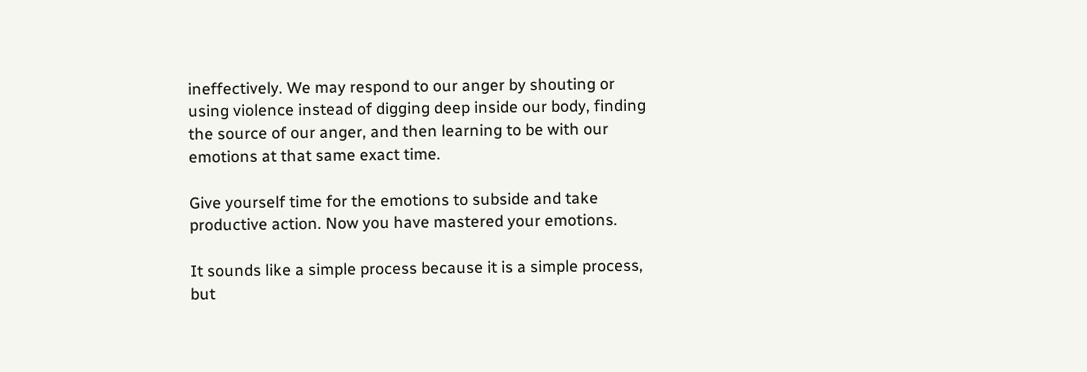ineffectively. We may respond to our anger by shouting or using violence instead of digging deep inside our body, finding the source of our anger, and then learning to be with our emotions at that same exact time.

Give yourself time for the emotions to subside and take productive action. Now you have mastered your emotions.

It sounds like a simple process because it is a simple process, but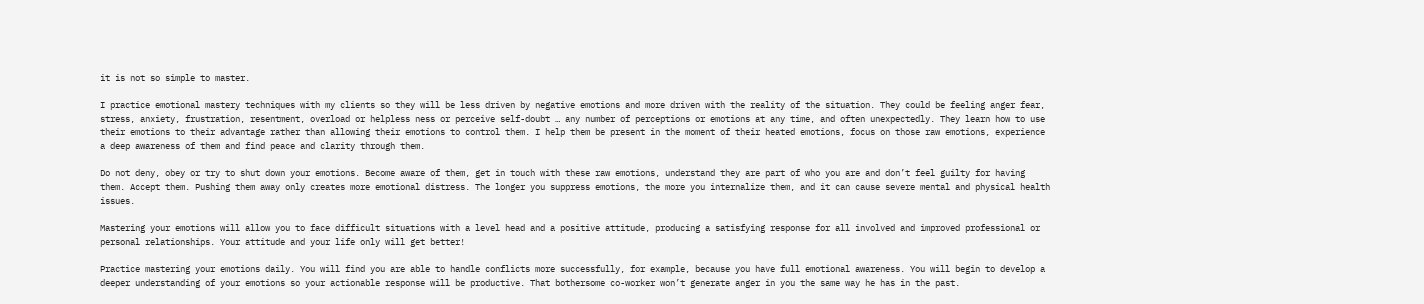it is not so simple to master.

I practice emotional mastery techniques with my clients so they will be less driven by negative emotions and more driven with the reality of the situation. They could be feeling anger fear, stress, anxiety, frustration, resentment, overload or helpless ness or perceive self-doubt … any number of perceptions or emotions at any time, and often unexpectedly. They learn how to use their emotions to their advantage rather than allowing their emotions to control them. I help them be present in the moment of their heated emotions, focus on those raw emotions, experience a deep awareness of them and find peace and clarity through them.

Do not deny, obey or try to shut down your emotions. Become aware of them, get in touch with these raw emotions, understand they are part of who you are and don’t feel guilty for having them. Accept them. Pushing them away only creates more emotional distress. The longer you suppress emotions, the more you internalize them, and it can cause severe mental and physical health issues.

Mastering your emotions will allow you to face difficult situations with a level head and a positive attitude, producing a satisfying response for all involved and improved professional or personal relationships. Your attitude and your life only will get better!

Practice mastering your emotions daily. You will find you are able to handle conflicts more successfully, for example, because you have full emotional awareness. You will begin to develop a deeper understanding of your emotions so your actionable response will be productive. That bothersome co-worker won’t generate anger in you the same way he has in the past.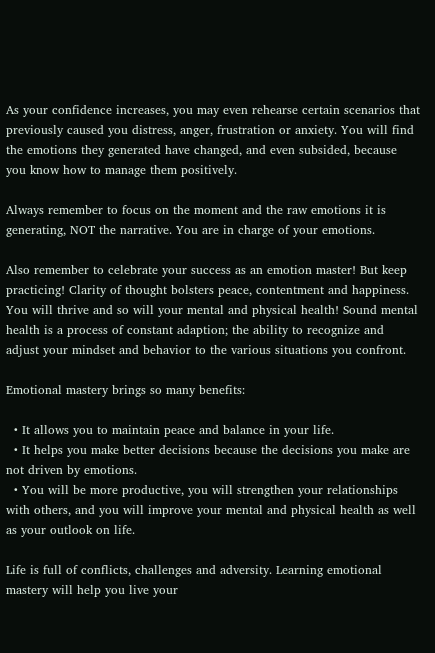As your confidence increases, you may even rehearse certain scenarios that previously caused you distress, anger, frustration or anxiety. You will find the emotions they generated have changed, and even subsided, because you know how to manage them positively.

Always remember to focus on the moment and the raw emotions it is generating, NOT the narrative. You are in charge of your emotions.

Also remember to celebrate your success as an emotion master! But keep practicing! Clarity of thought bolsters peace, contentment and happiness. You will thrive and so will your mental and physical health! Sound mental health is a process of constant adaption; the ability to recognize and adjust your mindset and behavior to the various situations you confront.

Emotional mastery brings so many benefits:

  • It allows you to maintain peace and balance in your life.
  • It helps you make better decisions because the decisions you make are not driven by emotions.
  • You will be more productive, you will strengthen your relationships with others, and you will improve your mental and physical health as well as your outlook on life.

Life is full of conflicts, challenges and adversity. Learning emotional mastery will help you live your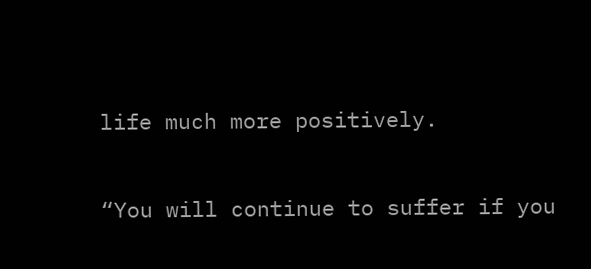life much more positively.

“You will continue to suffer if you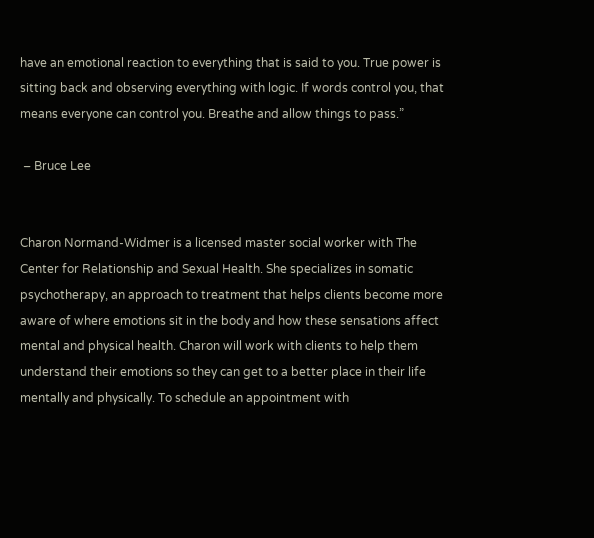have an emotional reaction to everything that is said to you. True power is sitting back and observing everything with logic. If words control you, that means everyone can control you. Breathe and allow things to pass.”

 – Bruce Lee


Charon Normand-Widmer is a licensed master social worker with The Center for Relationship and Sexual Health. She specializes in somatic psychotherapy, an approach to treatment that helps clients become more aware of where emotions sit in the body and how these sensations affect mental and physical health. Charon will work with clients to help them understand their emotions so they can get to a better place in their life mentally and physically. To schedule an appointment with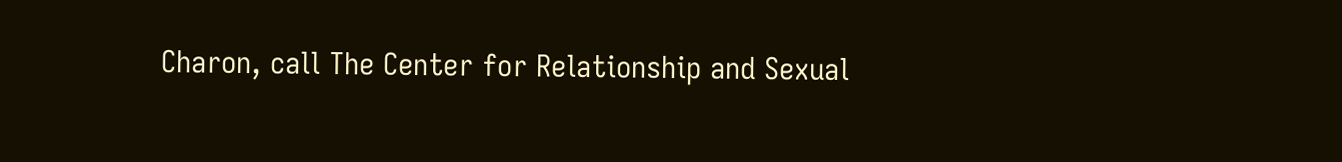Charon, call The Center for Relationship and Sexual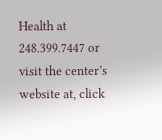Health at 248.399.7447 or visit the center’s website at, click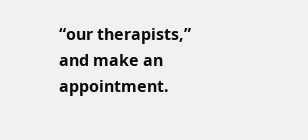“our therapists,” and make an appointment.